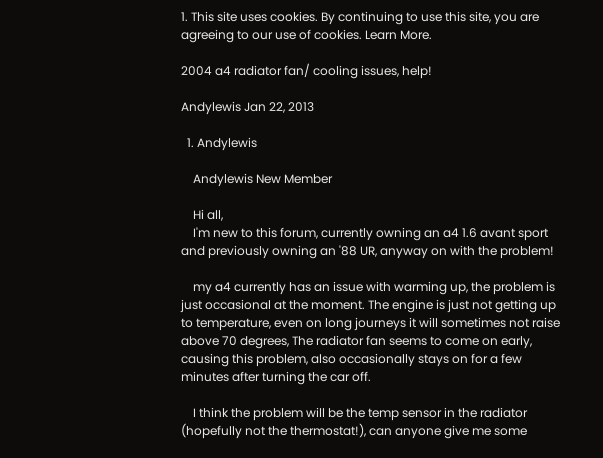1. This site uses cookies. By continuing to use this site, you are agreeing to our use of cookies. Learn More.

2004 a4 radiator fan/ cooling issues, help!

Andylewis Jan 22, 2013

  1. Andylewis

    Andylewis New Member

    Hi all,
    I'm new to this forum, currently owning an a4 1.6 avant sport and previously owning an '88 UR, anyway on with the problem!

    my a4 currently has an issue with warming up, the problem is just occasional at the moment. The engine is just not getting up to temperature, even on long journeys it will sometimes not raise above 70 degrees, The radiator fan seems to come on early, causing this problem, also occasionally stays on for a few minutes after turning the car off.

    I think the problem will be the temp sensor in the radiator (hopefully not the thermostat!), can anyone give me some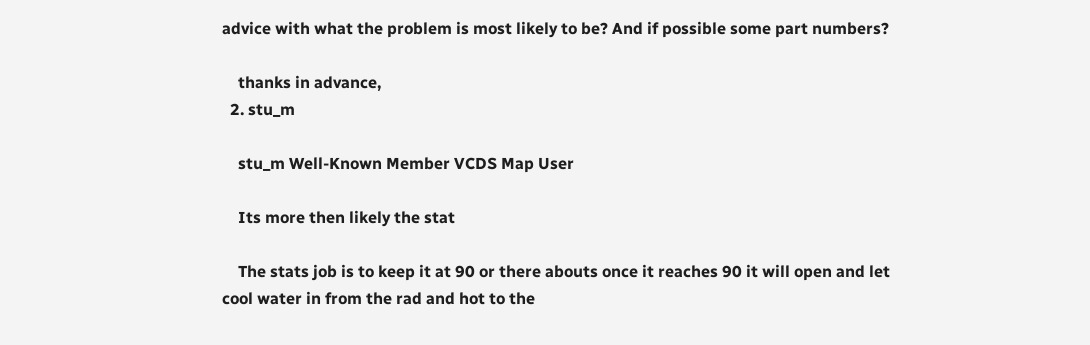advice with what the problem is most likely to be? And if possible some part numbers?

    thanks in advance,
  2. stu_m

    stu_m Well-Known Member VCDS Map User

    Its more then likely the stat

    The stats job is to keep it at 90 or there abouts once it reaches 90 it will open and let cool water in from the rad and hot to the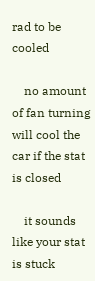rad to be cooled

    no amount of fan turning will cool the car if the stat is closed

    it sounds like your stat is stuck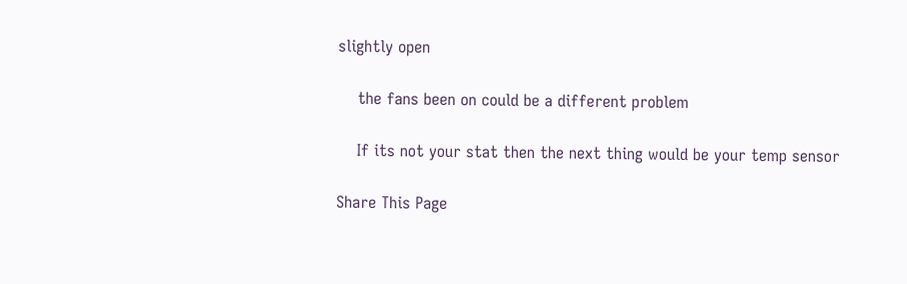slightly open

    the fans been on could be a different problem

    If its not your stat then the next thing would be your temp sensor

Share This Page